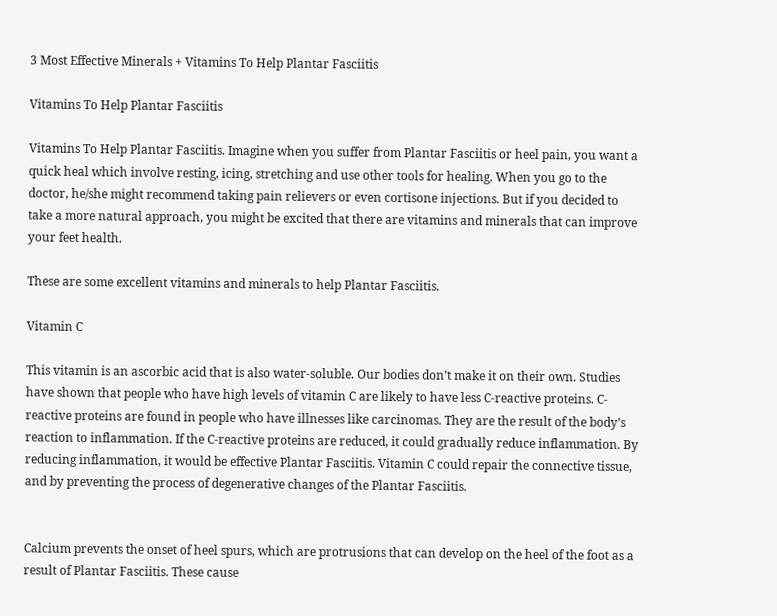3 Most Effective Minerals + Vitamins To Help Plantar Fasciitis

Vitamins To Help Plantar Fasciitis

Vitamins To Help Plantar Fasciitis. Imagine when you suffer from Plantar Fasciitis or heel pain, you want a quick heal which involve resting, icing, stretching and use other tools for healing. When you go to the doctor, he/she might recommend taking pain relievers or even cortisone injections. But if you decided to take a more natural approach, you might be excited that there are vitamins and minerals that can improve your feet health.

These are some excellent vitamins and minerals to help Plantar Fasciitis.

Vitamin C

This vitamin is an ascorbic acid that is also water-soluble. Our bodies don’t make it on their own. Studies have shown that people who have high levels of vitamin C are likely to have less C-reactive proteins. C-reactive proteins are found in people who have illnesses like carcinomas. They are the result of the body’s reaction to inflammation. If the C-reactive proteins are reduced, it could gradually reduce inflammation. By reducing inflammation, it would be effective Plantar Fasciitis. Vitamin C could repair the connective tissue, and by preventing the process of degenerative changes of the Plantar Fasciitis.


Calcium prevents the onset of heel spurs, which are protrusions that can develop on the heel of the foot as a result of Plantar Fasciitis. These cause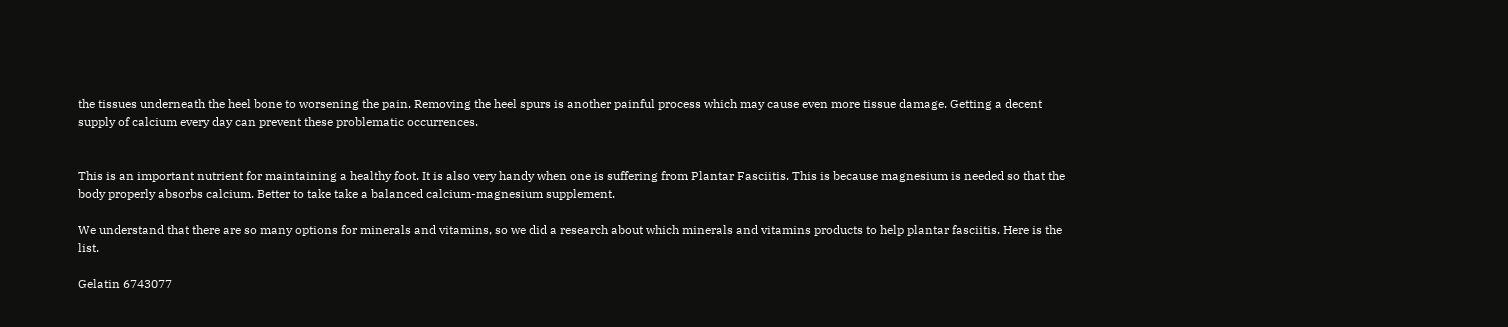the tissues underneath the heel bone to worsening the pain. Removing the heel spurs is another painful process which may cause even more tissue damage. Getting a decent supply of calcium every day can prevent these problematic occurrences.


This is an important nutrient for maintaining a healthy foot. It is also very handy when one is suffering from Plantar Fasciitis. This is because magnesium is needed so that the body properly absorbs calcium. Better to take take a balanced calcium-magnesium supplement.

We understand that there are so many options for minerals and vitamins, so we did a research about which minerals and vitamins products to help plantar fasciitis. Here is the list.

Gelatin 6743077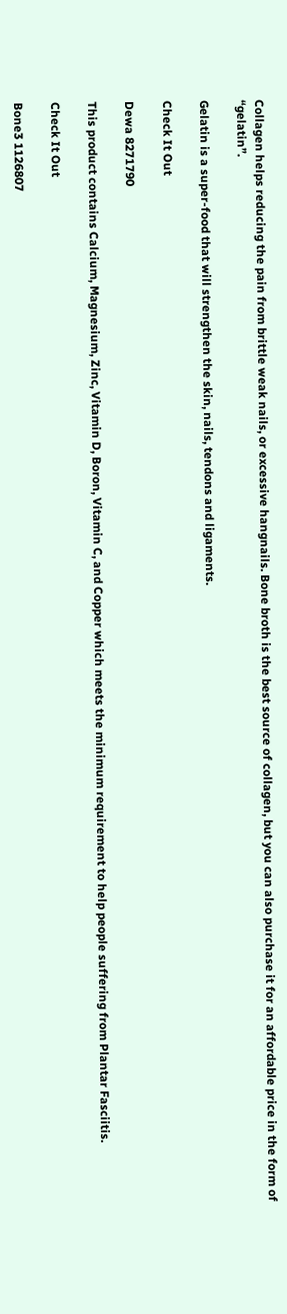Collagen helps reducing the pain from brittle weak nails, or excessive hangnails. Bone broth is the best source of collagen, but you can also purchase it for an affordable price in the form of “gelatin”.

Gelatin is a super-food that will strengthen the skin, nails, tendons and ligaments.

Check It Out

Dewa 8271790

This product contains Calcium, Magnesium, Zinc, Vitamin D, Boron, Vitamin C, and Copper which meets the minimum requirement to help people suffering from Plantar Fasciitis.

Check It Out

Bone3 1126807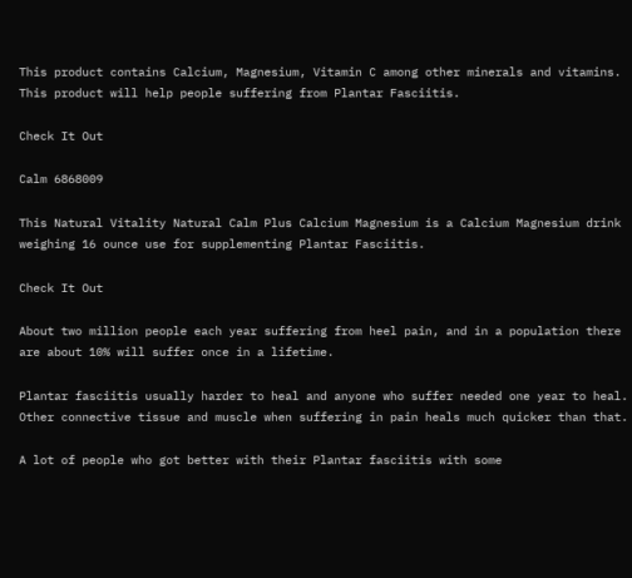This product contains Calcium, Magnesium, Vitamin C among other minerals and vitamins. This product will help people suffering from Plantar Fasciitis.

Check It Out

Calm 6868009

This Natural Vitality Natural Calm Plus Calcium Magnesium is a Calcium Magnesium drink weighing 16 ounce use for supplementing Plantar Fasciitis.

Check It Out

About two million people each year suffering from heel pain, and in a population there are about 10% will suffer once in a lifetime.

Plantar fasciitis usually harder to heal and anyone who suffer needed one year to heal. Other connective tissue and muscle when suffering in pain heals much quicker than that.

A lot of people who got better with their Plantar fasciitis with some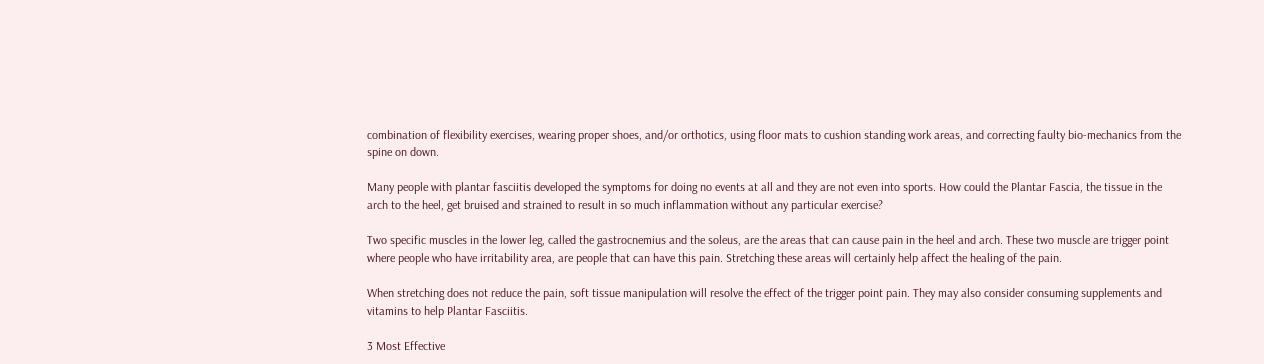combination of flexibility exercises, wearing proper shoes, and/or orthotics, using floor mats to cushion standing work areas, and correcting faulty bio-mechanics from the spine on down.

Many people with plantar fasciitis developed the symptoms for doing no events at all and they are not even into sports. How could the Plantar Fascia, the tissue in the arch to the heel, get bruised and strained to result in so much inflammation without any particular exercise?

Two specific muscles in the lower leg, called the gastrocnemius and the soleus, are the areas that can cause pain in the heel and arch. These two muscle are trigger point where people who have irritability area, are people that can have this pain. Stretching these areas will certainly help affect the healing of the pain.

When stretching does not reduce the pain, soft tissue manipulation will resolve the effect of the trigger point pain. They may also consider consuming supplements and vitamins to help Plantar Fasciitis.

3 Most Effective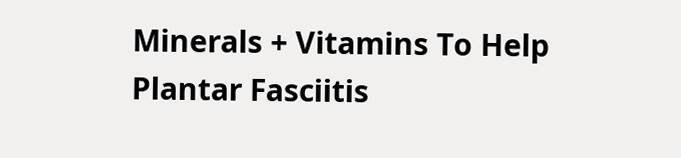Minerals + Vitamins To Help Plantar Fasciitis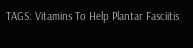TAGS: Vitamins To Help Plantar Fasciitis